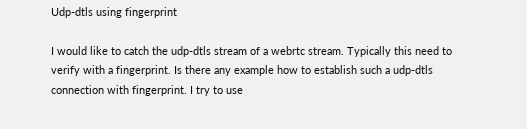Udp-dtls using fingerprint

I would like to catch the udp-dtls stream of a webrtc stream. Typically this need to verify with a fingerprint. Is there any example how to establish such a udp-dtls connection with fingerprint. I try to use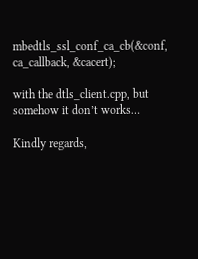mbedtls_ssl_conf_ca_cb(&conf, ca_callback, &cacert);

with the dtls_client.cpp, but somehow it don’t works…

Kindly regards,